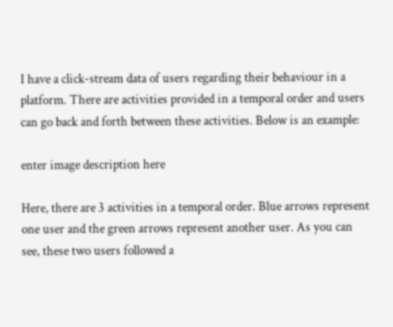I have a click-stream data of users regarding their behaviour in a platform. There are activities provided in a temporal order and users can go back and forth between these activities. Below is an example:

enter image description here

Here, there are 3 activities in a temporal order. Blue arrows represent one user and the green arrows represent another user. As you can see, these two users followed a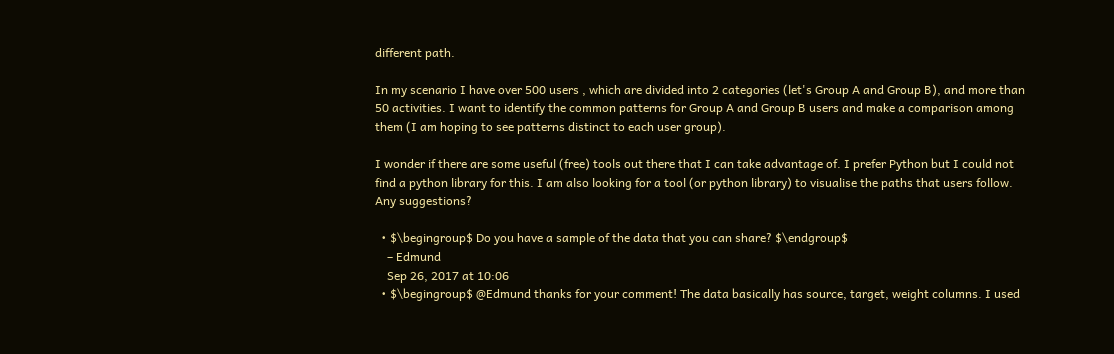different path.

In my scenario I have over 500 users , which are divided into 2 categories (let's Group A and Group B), and more than 50 activities. I want to identify the common patterns for Group A and Group B users and make a comparison among them (I am hoping to see patterns distinct to each user group).

I wonder if there are some useful (free) tools out there that I can take advantage of. I prefer Python but I could not find a python library for this. I am also looking for a tool (or python library) to visualise the paths that users follow. Any suggestions?

  • $\begingroup$ Do you have a sample of the data that you can share? $\endgroup$
    – Edmund
    Sep 26, 2017 at 10:06
  • $\begingroup$ @Edmund thanks for your comment! The data basically has source, target, weight columns. I used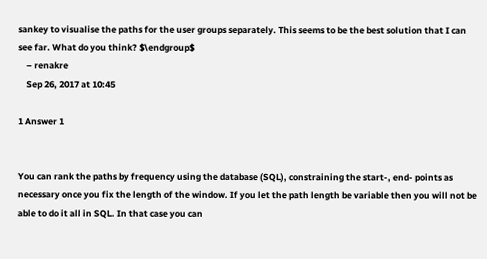sankey to visualise the paths for the user groups separately. This seems to be the best solution that I can see far. What do you think? $\endgroup$
    – renakre
    Sep 26, 2017 at 10:45

1 Answer 1


You can rank the paths by frequency using the database (SQL), constraining the start-, end- points as necessary once you fix the length of the window. If you let the path length be variable then you will not be able to do it all in SQL. In that case you can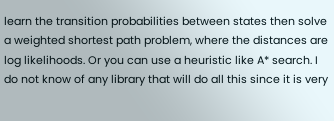learn the transition probabilities between states then solve a weighted shortest path problem, where the distances are log likelihoods. Or you can use a heuristic like A* search. I do not know of any library that will do all this since it is very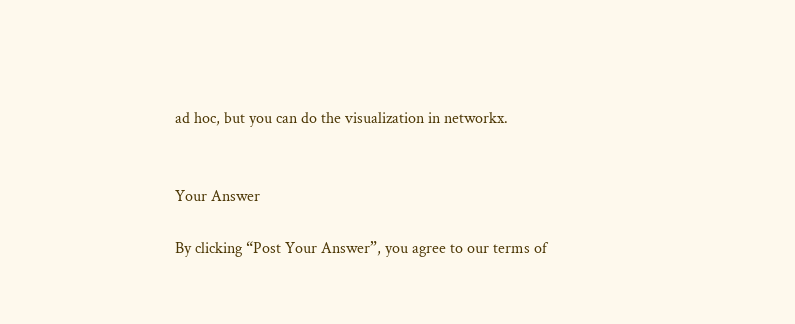ad hoc, but you can do the visualization in networkx.


Your Answer

By clicking “Post Your Answer”, you agree to our terms of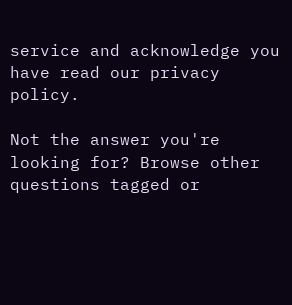service and acknowledge you have read our privacy policy.

Not the answer you're looking for? Browse other questions tagged or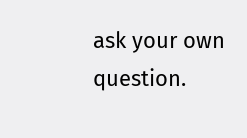ask your own question.